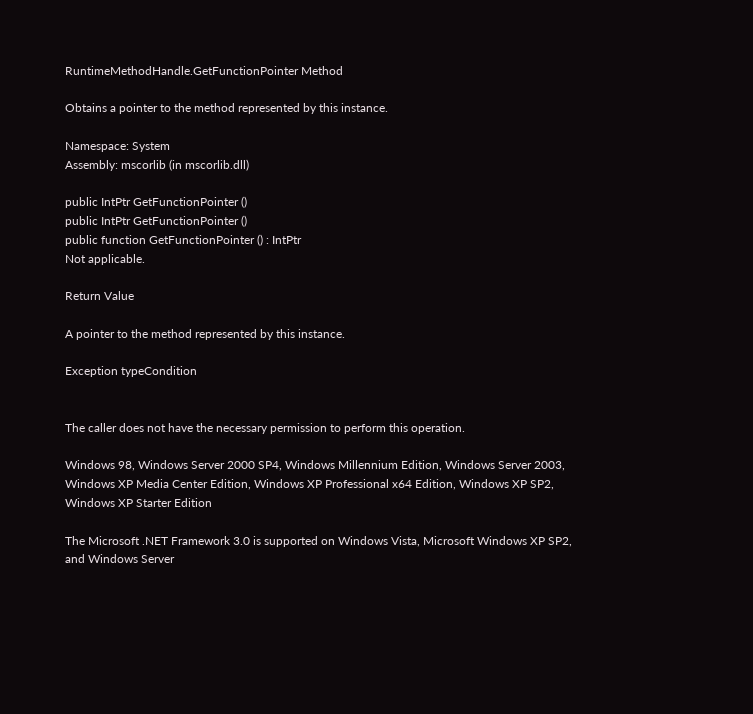RuntimeMethodHandle.GetFunctionPointer Method

Obtains a pointer to the method represented by this instance.

Namespace: System
Assembly: mscorlib (in mscorlib.dll)

public IntPtr GetFunctionPointer ()
public IntPtr GetFunctionPointer ()
public function GetFunctionPointer () : IntPtr
Not applicable.

Return Value

A pointer to the method represented by this instance.

Exception typeCondition


The caller does not have the necessary permission to perform this operation.

Windows 98, Windows Server 2000 SP4, Windows Millennium Edition, Windows Server 2003, Windows XP Media Center Edition, Windows XP Professional x64 Edition, Windows XP SP2, Windows XP Starter Edition

The Microsoft .NET Framework 3.0 is supported on Windows Vista, Microsoft Windows XP SP2, and Windows Server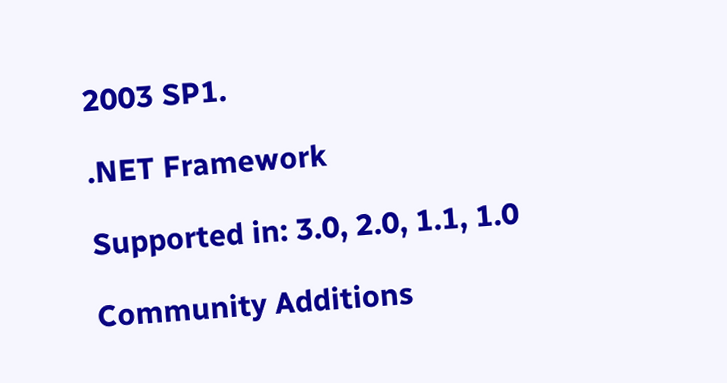2003 SP1.

.NET Framework

Supported in: 3.0, 2.0, 1.1, 1.0

Community Additions